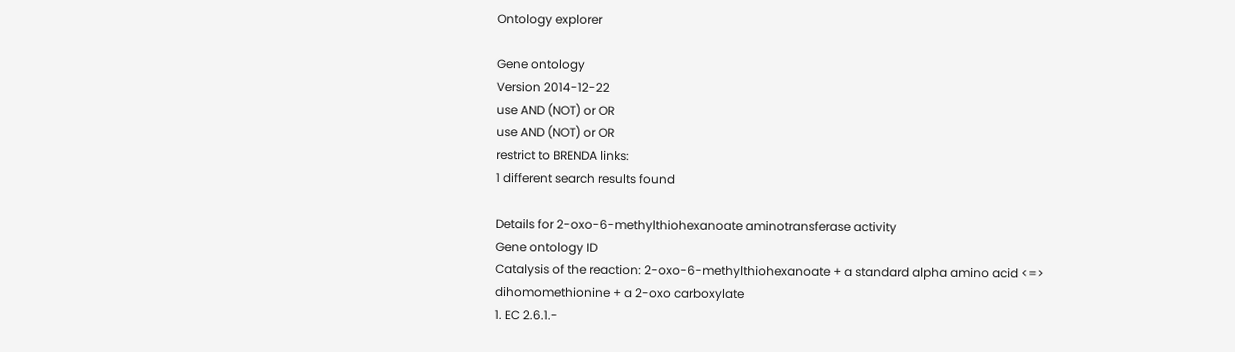Ontology explorer

Gene ontology
Version 2014-12-22
use AND (NOT) or OR
use AND (NOT) or OR
restrict to BRENDA links:
1 different search results found

Details for 2-oxo-6-methylthiohexanoate aminotransferase activity
Gene ontology ID
Catalysis of the reaction: 2-oxo-6-methylthiohexanoate + a standard alpha amino acid <=> dihomomethionine + a 2-oxo carboxylate
1. EC 2.6.1.-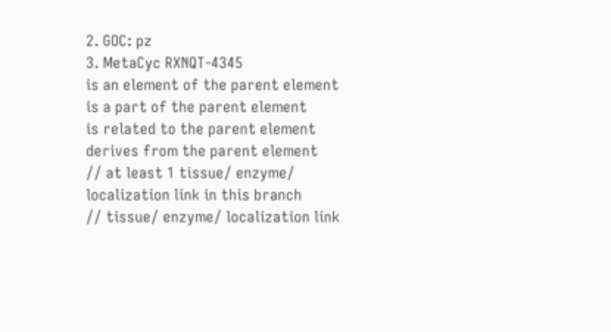2. GOC: pz
3. MetaCyc RXNQT-4345
is an element of the parent element
is a part of the parent element
is related to the parent element
derives from the parent element
// at least 1 tissue/ enzyme/ localization link in this branch
// tissue/ enzyme/ localization link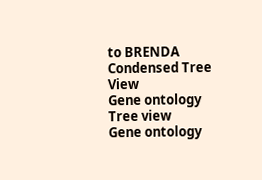to BRENDA
Condensed Tree View
Gene ontology
Tree view
Gene ontology